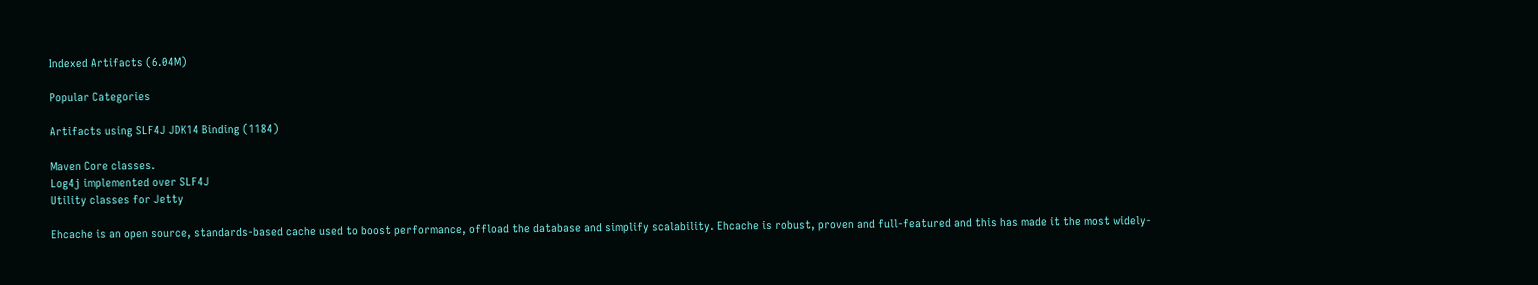Indexed Artifacts (6.04M)

Popular Categories

Artifacts using SLF4J JDK14 Binding (1184)

Maven Core classes.
Log4j implemented over SLF4J
Utility classes for Jetty

Ehcache is an open source, standards-based cache used to boost performance, offload the database and simplify scalability. Ehcache is robust, proven and full-featured and this has made it the most widely-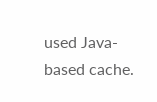used Java-based cache.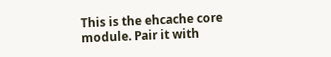This is the ehcache core module. Pair it with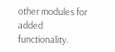other modules for added functionality.